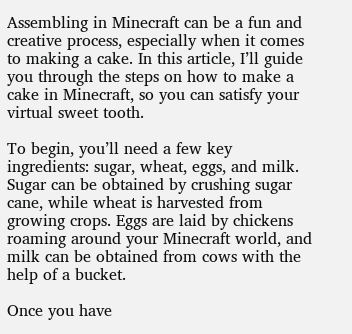Assembling in Minecraft can be a fun and creative process, especially when it comes to making a cake. In this article, I’ll guide you through the steps on how to make a cake in Minecraft, so you can satisfy your virtual sweet tooth.

To begin, you’ll need a few key ingredients: sugar, wheat, eggs, and milk. Sugar can be obtained by crushing sugar cane, while wheat is harvested from growing crops. Eggs are laid by chickens roaming around your Minecraft world, and milk can be obtained from cows with the help of a bucket.

Once you have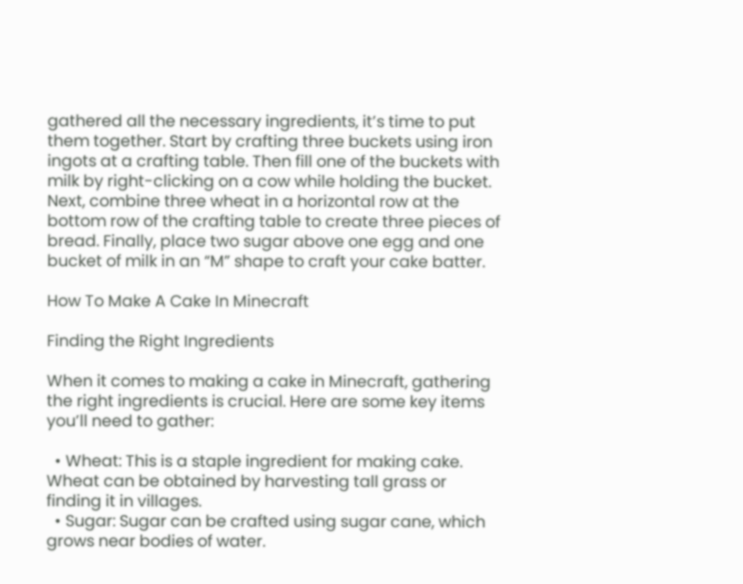gathered all the necessary ingredients, it’s time to put them together. Start by crafting three buckets using iron ingots at a crafting table. Then fill one of the buckets with milk by right-clicking on a cow while holding the bucket. Next, combine three wheat in a horizontal row at the bottom row of the crafting table to create three pieces of bread. Finally, place two sugar above one egg and one bucket of milk in an “M” shape to craft your cake batter.

How To Make A Cake In Minecraft

Finding the Right Ingredients

When it comes to making a cake in Minecraft, gathering the right ingredients is crucial. Here are some key items you’ll need to gather:

  • Wheat: This is a staple ingredient for making cake. Wheat can be obtained by harvesting tall grass or finding it in villages.
  • Sugar: Sugar can be crafted using sugar cane, which grows near bodies of water.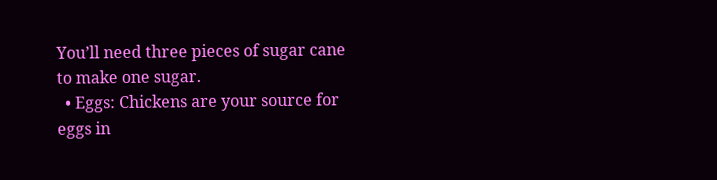You’ll need three pieces of sugar cane to make one sugar.
  • Eggs: Chickens are your source for eggs in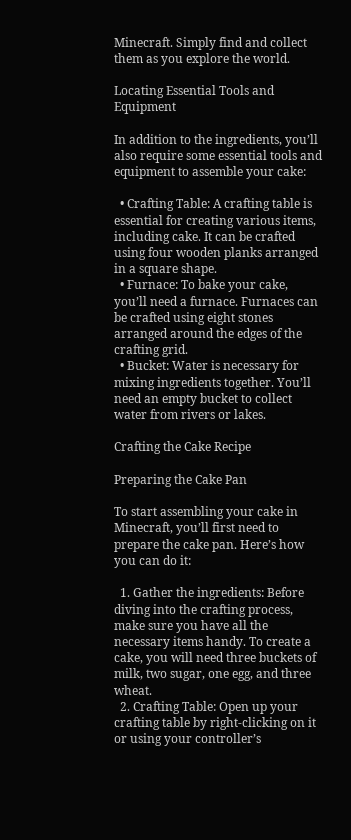Minecraft. Simply find and collect them as you explore the world.

Locating Essential Tools and Equipment

In addition to the ingredients, you’ll also require some essential tools and equipment to assemble your cake:

  • Crafting Table: A crafting table is essential for creating various items, including cake. It can be crafted using four wooden planks arranged in a square shape.
  • Furnace: To bake your cake, you’ll need a furnace. Furnaces can be crafted using eight stones arranged around the edges of the crafting grid.
  • Bucket: Water is necessary for mixing ingredients together. You’ll need an empty bucket to collect water from rivers or lakes.

Crafting the Cake Recipe

Preparing the Cake Pan

To start assembling your cake in Minecraft, you’ll first need to prepare the cake pan. Here’s how you can do it:

  1. Gather the ingredients: Before diving into the crafting process, make sure you have all the necessary items handy. To create a cake, you will need three buckets of milk, two sugar, one egg, and three wheat.
  2. Crafting Table: Open up your crafting table by right-clicking on it or using your controller’s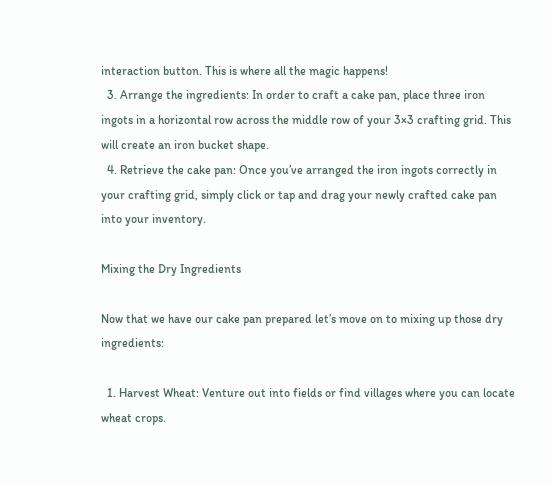interaction button. This is where all the magic happens!
  3. Arrange the ingredients: In order to craft a cake pan, place three iron ingots in a horizontal row across the middle row of your 3×3 crafting grid. This will create an iron bucket shape.
  4. Retrieve the cake pan: Once you’ve arranged the iron ingots correctly in your crafting grid, simply click or tap and drag your newly crafted cake pan into your inventory.

Mixing the Dry Ingredients

Now that we have our cake pan prepared let’s move on to mixing up those dry ingredients:

  1. Harvest Wheat: Venture out into fields or find villages where you can locate wheat crops.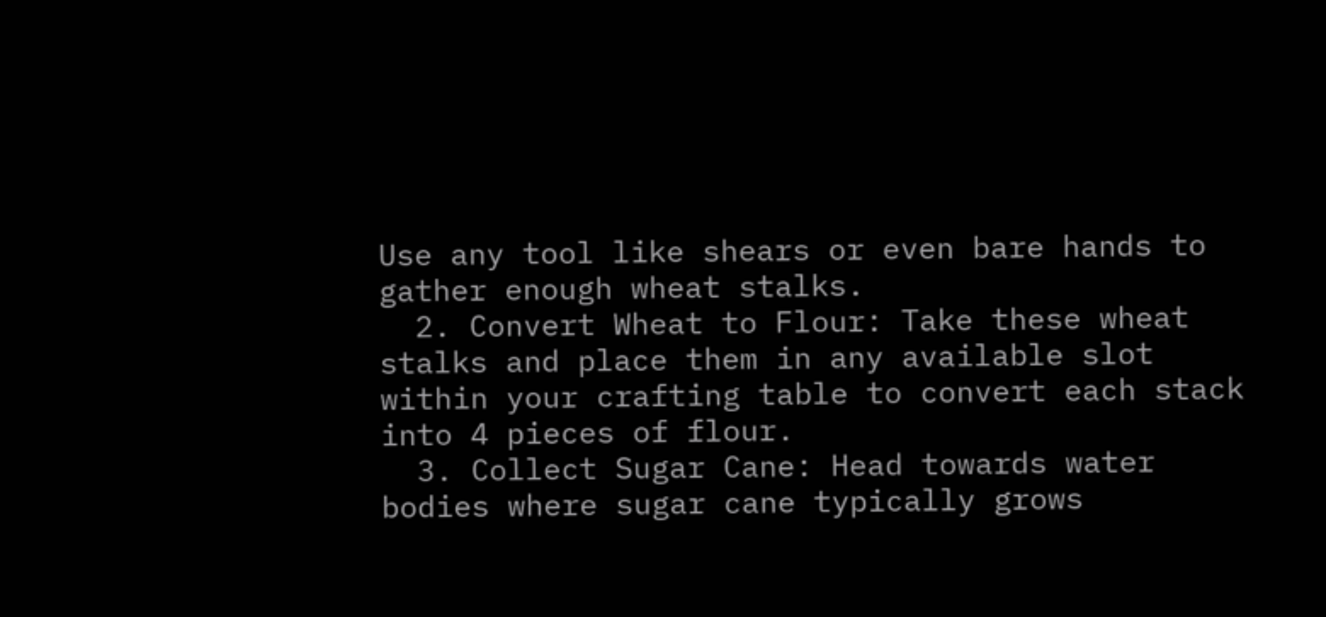Use any tool like shears or even bare hands to gather enough wheat stalks.
  2. Convert Wheat to Flour: Take these wheat stalks and place them in any available slot within your crafting table to convert each stack into 4 pieces of flour.
  3. Collect Sugar Cane: Head towards water bodies where sugar cane typically grows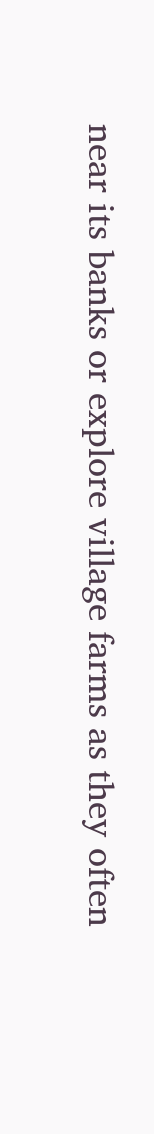near its banks or explore village farms as they often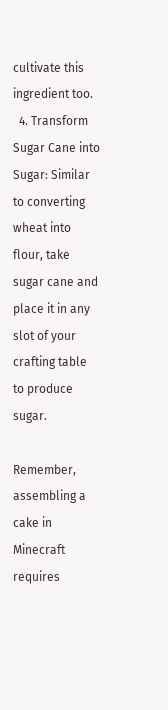cultivate this ingredient too.
  4. Transform Sugar Cane into Sugar: Similar to converting wheat into flour, take sugar cane and place it in any slot of your crafting table to produce sugar.

Remember, assembling a cake in Minecraft requires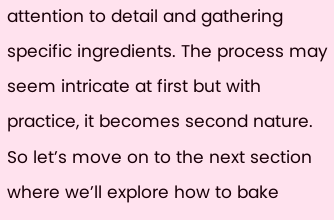attention to detail and gathering specific ingredients. The process may seem intricate at first but with practice, it becomes second nature. So let’s move on to the next section where we’ll explore how to bake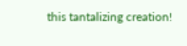this tantalizing creation!